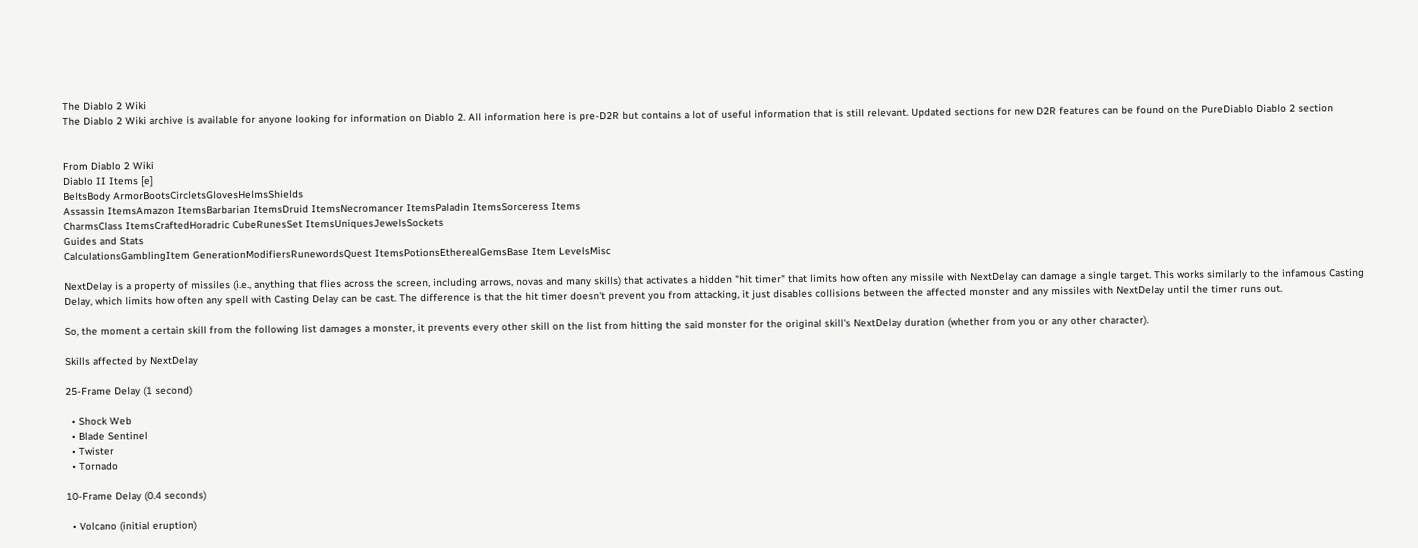The Diablo 2 Wiki
The Diablo 2 Wiki archive is available for anyone looking for information on Diablo 2. All information here is pre-D2R but contains a lot of useful information that is still relevant. Updated sections for new D2R features can be found on the PureDiablo Diablo 2 section


From Diablo 2 Wiki
Diablo II Items [e]
BeltsBody ArmorBootsCircletsGlovesHelmsShields
Assassin ItemsAmazon ItemsBarbarian ItemsDruid ItemsNecromancer ItemsPaladin ItemsSorceress Items
CharmsClass ItemsCraftedHoradric CubeRunesSet ItemsUniquesJewelsSockets
Guides and Stats
CalculationsGamblingItem GenerationModifiersRunewordsQuest ItemsPotionsEtherealGemsBase Item LevelsMisc

NextDelay is a property of missiles (i.e., anything that flies across the screen, including arrows, novas and many skills) that activates a hidden "hit timer" that limits how often any missile with NextDelay can damage a single target. This works similarly to the infamous Casting Delay, which limits how often any spell with Casting Delay can be cast. The difference is that the hit timer doesn't prevent you from attacking, it just disables collisions between the affected monster and any missiles with NextDelay until the timer runs out.

So, the moment a certain skill from the following list damages a monster, it prevents every other skill on the list from hitting the said monster for the original skill's NextDelay duration (whether from you or any other character).

Skills affected by NextDelay

25-Frame Delay (1 second)

  • Shock Web
  • Blade Sentinel
  • Twister
  • Tornado

10-Frame Delay (0.4 seconds)

  • Volcano (initial eruption)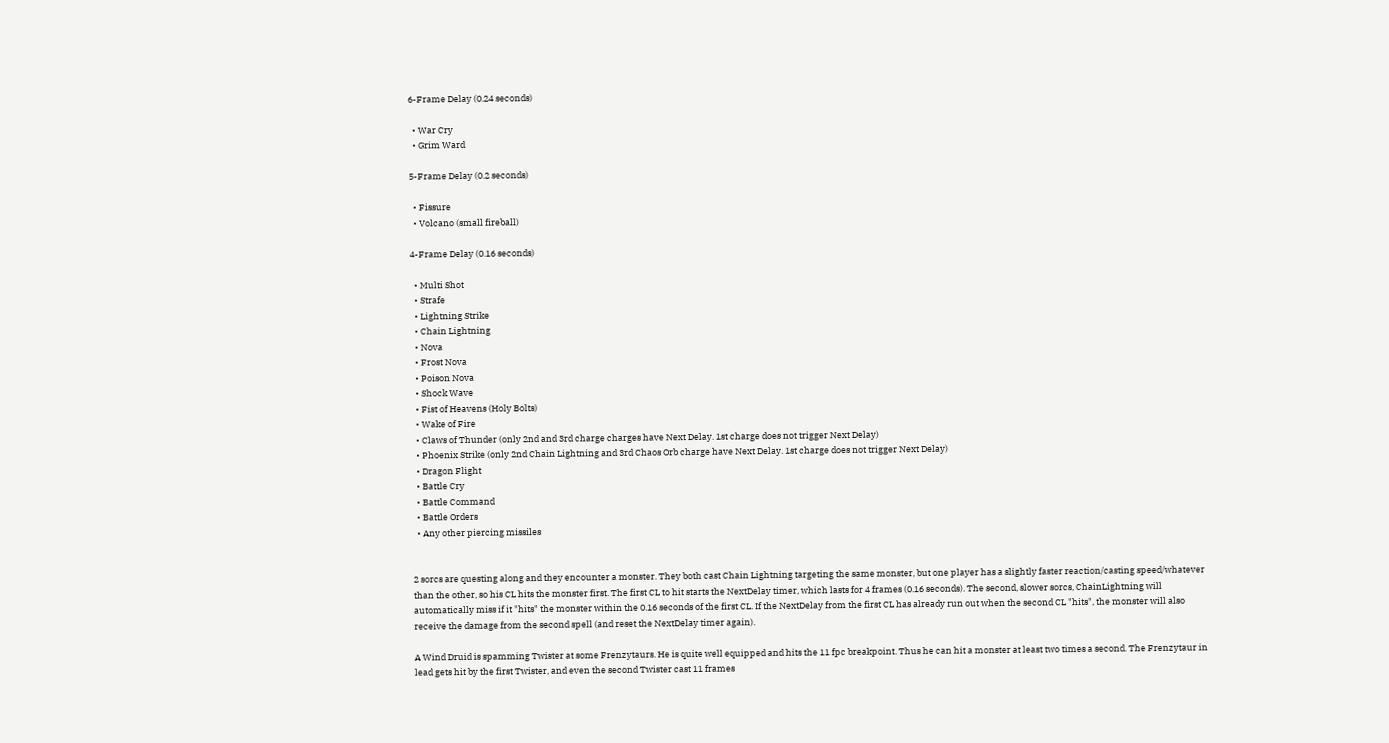6-Frame Delay (0.24 seconds)

  • War Cry
  • Grim Ward

5-Frame Delay (0.2 seconds)

  • Fissure
  • Volcano (small fireball)

4-Frame Delay (0.16 seconds)

  • Multi Shot
  • Strafe
  • Lightning Strike
  • Chain Lightning
  • Nova
  • Frost Nova
  • Poison Nova
  • Shock Wave
  • Fist of Heavens (Holy Bolts)
  • Wake of Fire
  • Claws of Thunder (only 2nd and 3rd charge charges have Next Delay. 1st charge does not trigger Next Delay)
  • Phoenix Strike (only 2nd Chain Lightning and 3rd Chaos Orb charge have Next Delay. 1st charge does not trigger Next Delay)
  • Dragon Flight
  • Battle Cry
  • Battle Command
  • Battle Orders
  • Any other piercing missiles


2 sorcs are questing along and they encounter a monster. They both cast Chain Lightning targeting the same monster, but one player has a slightly faster reaction/casting speed/whatever than the other, so his CL hits the monster first. The first CL to hit starts the NextDelay timer, which lasts for 4 frames (0.16 seconds). The second, slower sorcs, ChainLightning will automatically miss if it "hits" the monster within the 0.16 seconds of the first CL. If the NextDelay from the first CL has already run out when the second CL "hits", the monster will also receive the damage from the second spell (and reset the NextDelay timer again).

A Wind Druid is spamming Twister at some Frenzytaurs. He is quite well equipped and hits the 11 fpc breakpoint. Thus he can hit a monster at least two times a second. The Frenzytaur in lead gets hit by the first Twister, and even the second Twister cast 11 frames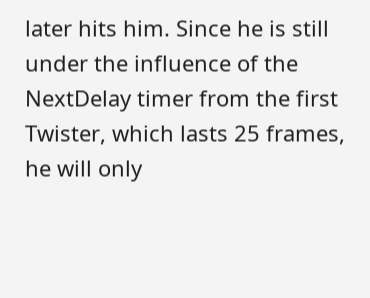later hits him. Since he is still under the influence of the NextDelay timer from the first Twister, which lasts 25 frames, he will only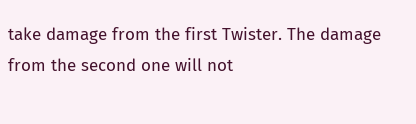take damage from the first Twister. The damage from the second one will not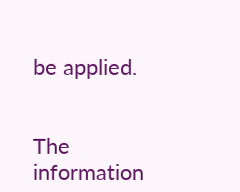be applied.


The information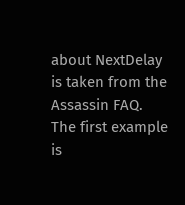about NextDelay is taken from the Assassin FAQ.
The first example is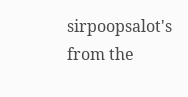sirpoopsalot's from the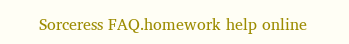Sorceress FAQ.homework help online